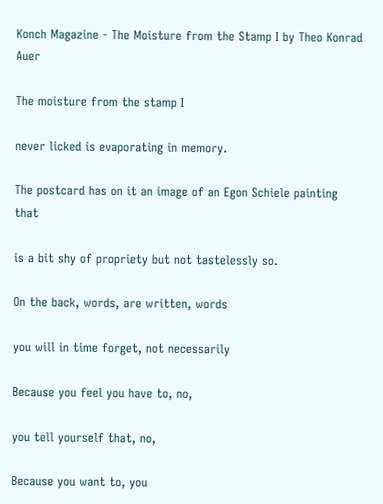Konch Magazine - The Moisture from the Stamp I by Theo Konrad Auer

The moisture from the stamp I

never licked is evaporating in memory.

The postcard has on it an image of an Egon Schiele painting that

is a bit shy of propriety but not tastelessly so.

On the back, words, are written, words

you will in time forget, not necessarily

Because you feel you have to, no,

you tell yourself that, no,

Because you want to, you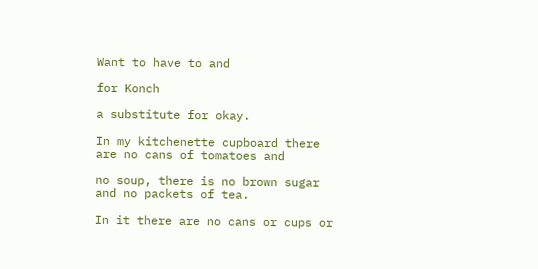Want to have to and

for Konch

a substitute for okay.

In my kitchenette cupboard there are no cans of tomatoes and

no soup, there is no brown sugar and no packets of tea.

In it there are no cans or cups or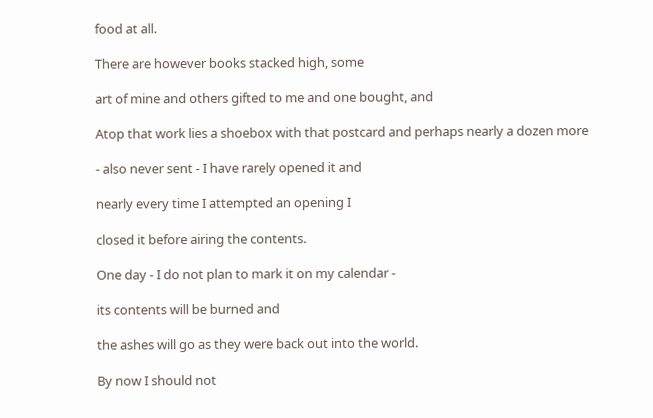food at all.

There are however books stacked high, some

art of mine and others gifted to me and one bought, and

Atop that work lies a shoebox with that postcard and perhaps nearly a dozen more

- also never sent - I have rarely opened it and

nearly every time I attempted an opening I

closed it before airing the contents.

One day - I do not plan to mark it on my calendar -

its contents will be burned and

the ashes will go as they were back out into the world.

By now I should not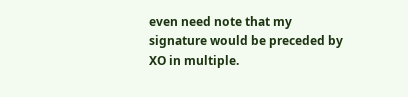even need note that my signature would be preceded by XO in multiple.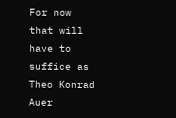For now that will have to suffice as Theo Konrad Auer